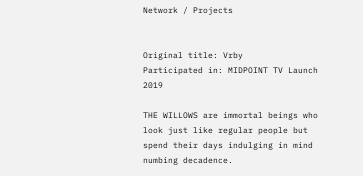Network / Projects


Original title: Vrby
Participated in: MIDPOINT TV Launch 2019

THE WILLOWS are immortal beings who look just like regular people but spend their days indulging in mind numbing decadence.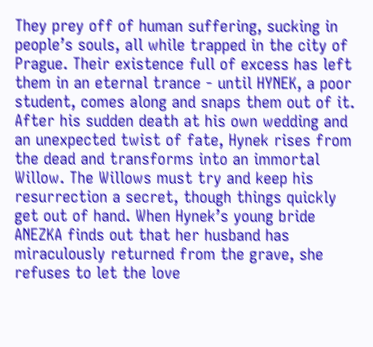They prey off of human suffering, sucking in people’s souls, all while trapped in the city of Prague. Their existence full of excess has left them in an eternal trance - until HYNEK, a poor student, comes along and snaps them out of it. After his sudden death at his own wedding and an unexpected twist of fate, Hynek rises from the dead and transforms into an immortal Willow. The Willows must try and keep his resurrection a secret, though things quickly get out of hand. When Hynek’s young bride ANEZKA finds out that her husband has miraculously returned from the grave, she refuses to let the love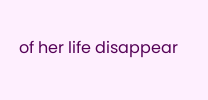of her life disappear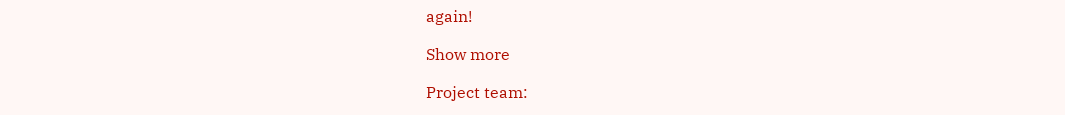again!

Show more

Project team: